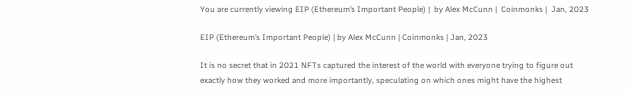You are currently viewing EIP (Ethereum’s Important People) |  by Alex McCunn |  Coinmonks |  Jan, 2023

EIP (Ethereum’s Important People) | by Alex McCunn | Coinmonks | Jan, 2023

It is no secret that in 2021 NFTs captured the interest of the world with everyone trying to figure out exactly how they worked and more importantly, speculating on which ones might have the highest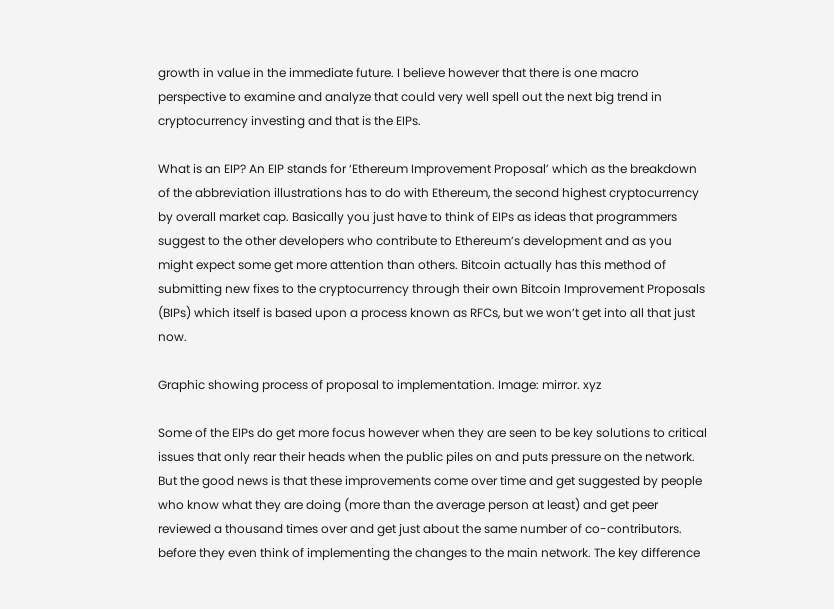growth in value in the immediate future. I believe however that there is one macro perspective to examine and analyze that could very well spell out the next big trend in cryptocurrency investing and that is the EIPs.

What is an EIP? An EIP stands for ‘Ethereum Improvement Proposal’ which as the breakdown of the abbreviation illustrations has to do with Ethereum, the second highest cryptocurrency by overall market cap. Basically you just have to think of EIPs as ideas that programmers suggest to the other developers who contribute to Ethereum’s development and as you might expect some get more attention than others. Bitcoin actually has this method of submitting new fixes to the cryptocurrency through their own Bitcoin Improvement Proposals (BIPs) which itself is based upon a process known as RFCs, but we won’t get into all that just now.

Graphic showing process of proposal to implementation. Image: mirror. xyz

Some of the EIPs do get more focus however when they are seen to be key solutions to critical issues that only rear their heads when the public piles on and puts pressure on the network. But the good news is that these improvements come over time and get suggested by people who know what they are doing (more than the average person at least) and get peer reviewed a thousand times over and get just about the same number of co-contributors. before they even think of implementing the changes to the main network. The key difference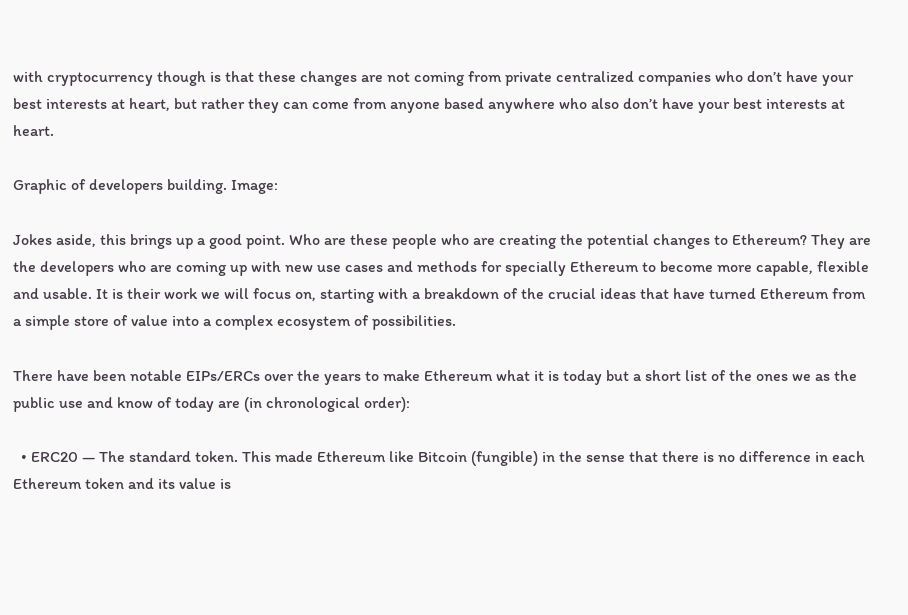with cryptocurrency though is that these changes are not coming from private centralized companies who don’t have your best interests at heart, but rather they can come from anyone based anywhere who also don’t have your best interests at heart.

Graphic of developers building. Image:

Jokes aside, this brings up a good point. Who are these people who are creating the potential changes to Ethereum? They are the developers who are coming up with new use cases and methods for specially Ethereum to become more capable, flexible and usable. It is their work we will focus on, starting with a breakdown of the crucial ideas that have turned Ethereum from a simple store of value into a complex ecosystem of possibilities.

There have been notable EIPs/ERCs over the years to make Ethereum what it is today but a short list of the ones we as the public use and know of today are (in chronological order):

  • ERC20 — The standard token. This made Ethereum like Bitcoin (fungible) in the sense that there is no difference in each Ethereum token and its value is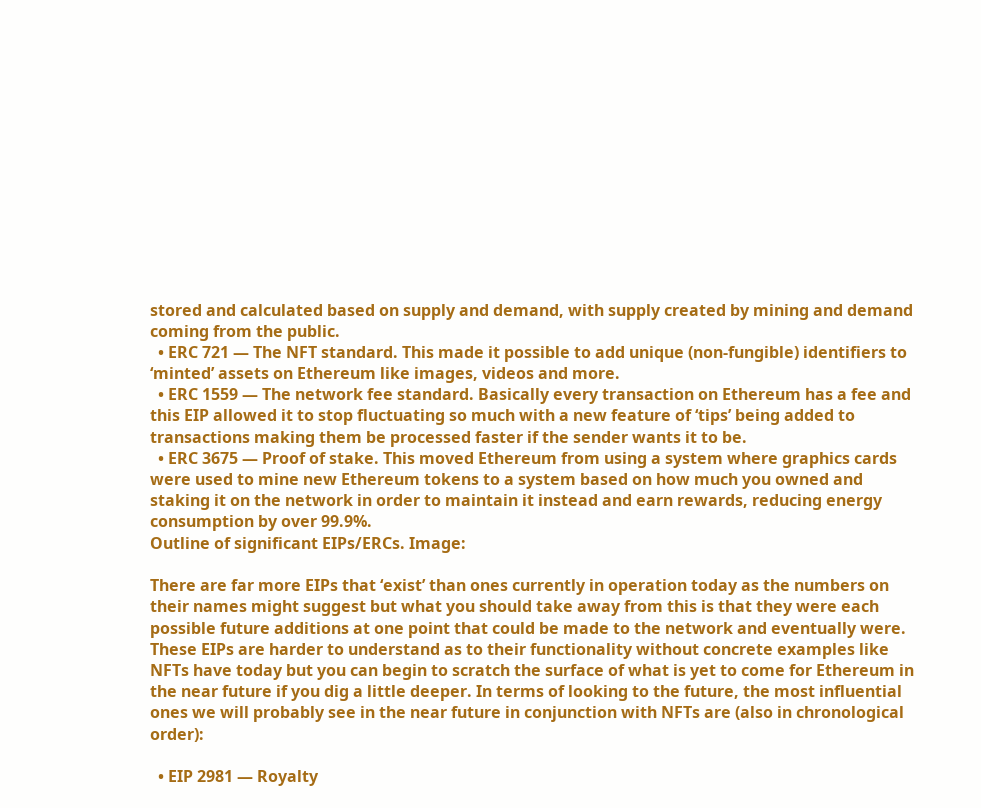stored and calculated based on supply and demand, with supply created by mining and demand coming from the public.
  • ERC 721 — The NFT standard. This made it possible to add unique (non-fungible) identifiers to ‘minted’ assets on Ethereum like images, videos and more.
  • ERC 1559 — The network fee standard. Basically every transaction on Ethereum has a fee and this EIP allowed it to stop fluctuating so much with a new feature of ‘tips’ being added to transactions making them be processed faster if the sender wants it to be.
  • ERC 3675 — Proof of stake. This moved Ethereum from using a system where graphics cards were used to mine new Ethereum tokens to a system based on how much you owned and staking it on the network in order to maintain it instead and earn rewards, reducing energy consumption by over 99.9%.
Outline of significant EIPs/ERCs. Image:

There are far more EIPs that ‘exist’ than ones currently in operation today as the numbers on their names might suggest but what you should take away from this is that they were each possible future additions at one point that could be made to the network and eventually were. These EIPs are harder to understand as to their functionality without concrete examples like NFTs have today but you can begin to scratch the surface of what is yet to come for Ethereum in the near future if you dig a little deeper. In terms of looking to the future, the most influential ones we will probably see in the near future in conjunction with NFTs are (also in chronological order):

  • EIP 2981 — Royalty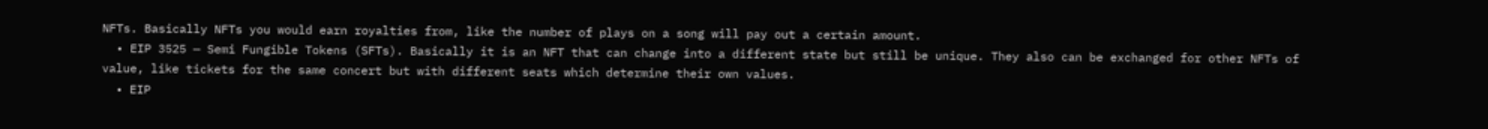NFTs. Basically NFTs you would earn royalties from, like the number of plays on a song will pay out a certain amount.
  • EIP 3525 — Semi Fungible Tokens (SFTs). Basically it is an NFT that can change into a different state but still be unique. They also can be exchanged for other NFTs of value, like tickets for the same concert but with different seats which determine their own values.
  • EIP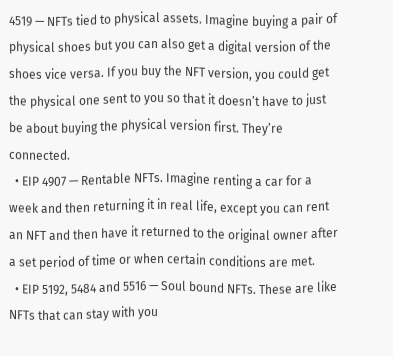4519 — NFTs tied to physical assets. Imagine buying a pair of physical shoes but you can also get a digital version of the shoes vice versa. If you buy the NFT version, you could get the physical one sent to you so that it doesn’t have to just be about buying the physical version first. They’re connected.
  • EIP 4907 — Rentable NFTs. Imagine renting a car for a week and then returning it in real life, except you can rent an NFT and then have it returned to the original owner after a set period of time or when certain conditions are met.
  • EIP 5192, 5484 and 5516 — Soul bound NFTs. These are like NFTs that can stay with you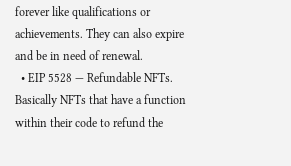forever like qualifications or achievements. They can also expire and be in need of renewal.
  • EIP 5528 — Refundable NFTs. Basically NFTs that have a function within their code to refund the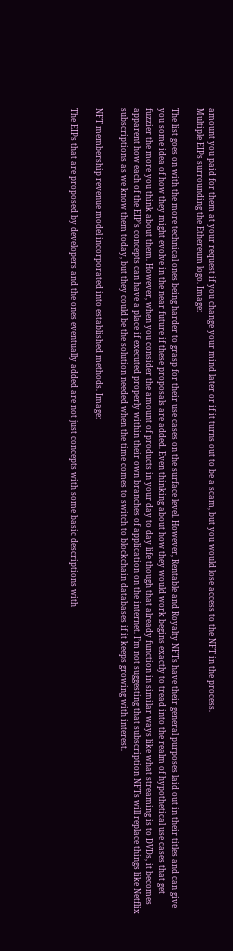amount you paid for them at your request if you change your mind later or if it turns out to be a scam, but you would lose access to the NFT in the process.
Multiple EIPs surrounding the Ethereum logo. Image:

The list goes on with the more technical ones being harder to grasp for their use cases on the surface level. However, Rentable and Royalty NFTs have their general purposes laid out in their titles and can give you some idea of how they might evolve in the near future if these proposals are added. Even thinking about how they would work begins exactly to tread into the realm of hypothetical use cases that get fuzzier the more you think about them. However, when you consider the amount of products in your day to day life though that already function in similar ways like what streaming is to DVDs, it becomes apparent how each of the EIP’s concepts can have a place if executed properly within their own branches of application on the internet. I’m not suggesting that subscription NFTs will replace things like Netflix subscriptions as we know them today, but they could be the solution needed when the time comes to switch to blockchain databases if it keeps growing with interest.

NFT membership revenue model incorporated into established methods. Image:

The EIPs that are proposed by developers and the ones eventually added are not just concepts with some basic descriptions with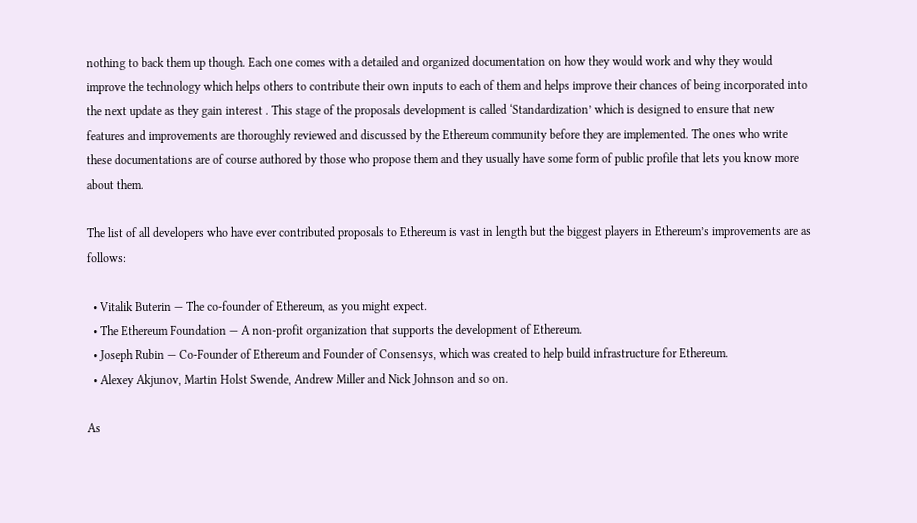nothing to back them up though. Each one comes with a detailed and organized documentation on how they would work and why they would improve the technology which helps others to contribute their own inputs to each of them and helps improve their chances of being incorporated into the next update as they gain interest . This stage of the proposals development is called ‘Standardization’ which is designed to ensure that new features and improvements are thoroughly reviewed and discussed by the Ethereum community before they are implemented. The ones who write these documentations are of course authored by those who propose them and they usually have some form of public profile that lets you know more about them.

The list of all developers who have ever contributed proposals to Ethereum is vast in length but the biggest players in Ethereum’s improvements are as follows:

  • Vitalik Buterin — The co-founder of Ethereum, as you might expect.
  • The Ethereum Foundation — A non-profit organization that supports the development of Ethereum.
  • Joseph Rubin — Co-Founder of Ethereum and Founder of Consensys, which was created to help build infrastructure for Ethereum.
  • Alexey Akjunov, Martin Holst Swende, Andrew Miller and Nick Johnson and so on.

As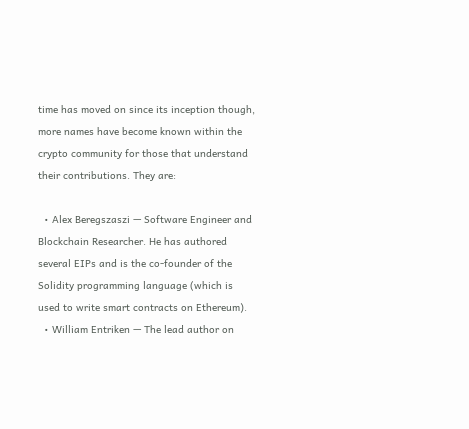time has moved on since its inception though, more names have become known within the crypto community for those that understand their contributions. They are:

  • Alex Beregszaszi — Software Engineer and Blockchain Researcher. He has authored several EIPs and is the co-founder of the Solidity programming language (which is used to write smart contracts on Ethereum).
  • William Entriken — The lead author on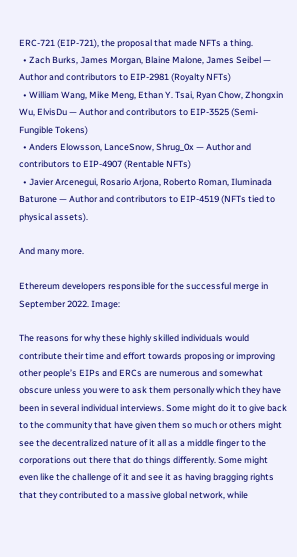ERC-721 (EIP-721), the proposal that made NFTs a thing.
  • Zach Burks, James Morgan, Blaine Malone, James Seibel — Author and contributors to EIP-2981 (Royalty NFTs)
  • William Wang, Mike Meng, Ethan Y. Tsai, Ryan Chow, Zhongxin Wu, ElvisDu — Author and contributors to EIP-3525 (Semi-Fungible Tokens)
  • Anders Elowsson, LanceSnow, Shrug_0x — Author and contributors to EIP-4907 (Rentable NFTs)
  • Javier Arcenegui, Rosario Arjona, Roberto Roman, Iluminada Baturone — Author and contributors to EIP-4519 (NFTs tied to physical assets).

And many more.

Ethereum developers responsible for the successful merge in September 2022. Image:

The reasons for why these highly skilled individuals would contribute their time and effort towards proposing or improving other people’s EIPs and ERCs are numerous and somewhat obscure unless you were to ask them personally which they have been in several individual interviews. Some might do it to give back to the community that have given them so much or others might see the decentralized nature of it all as a middle finger to the corporations out there that do things differently. Some might even like the challenge of it and see it as having bragging rights that they contributed to a massive global network, while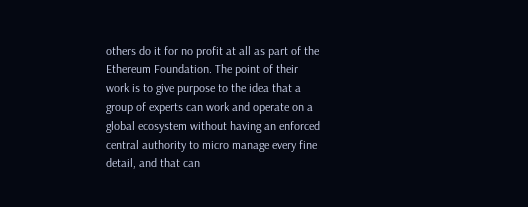others do it for no profit at all as part of the Ethereum Foundation. The point of their work is to give purpose to the idea that a group of experts can work and operate on a global ecosystem without having an enforced central authority to micro manage every fine detail, and that can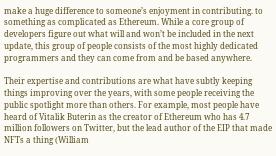make a huge difference to someone’s enjoyment in contributing. to something as complicated as Ethereum. While a core group of developers figure out what will and won’t be included in the next update, this group of people consists of the most highly dedicated programmers and they can come from and be based anywhere.

Their expertise and contributions are what have subtly keeping things improving over the years, with some people receiving the public spotlight more than others. For example, most people have heard of Vitalik Buterin as the creator of Ethereum who has 4.7 million followers on Twitter, but the lead author of the EIP that made NFTs a thing (William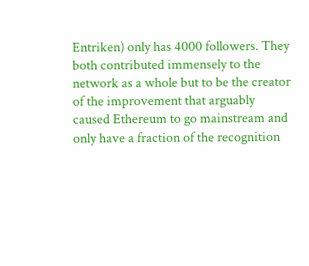Entriken) only has 4000 followers. They both contributed immensely to the network as a whole but to be the creator of the improvement that arguably caused Ethereum to go mainstream and only have a fraction of the recognition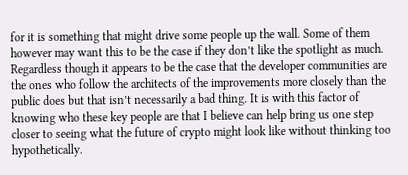for it is something that might drive some people up the wall. Some of them however may want this to be the case if they don’t like the spotlight as much. Regardless though it appears to be the case that the developer communities are the ones who follow the architects of the improvements more closely than the public does but that isn’t necessarily a bad thing. It is with this factor of knowing who these key people are that I believe can help bring us one step closer to seeing what the future of crypto might look like without thinking too hypothetically.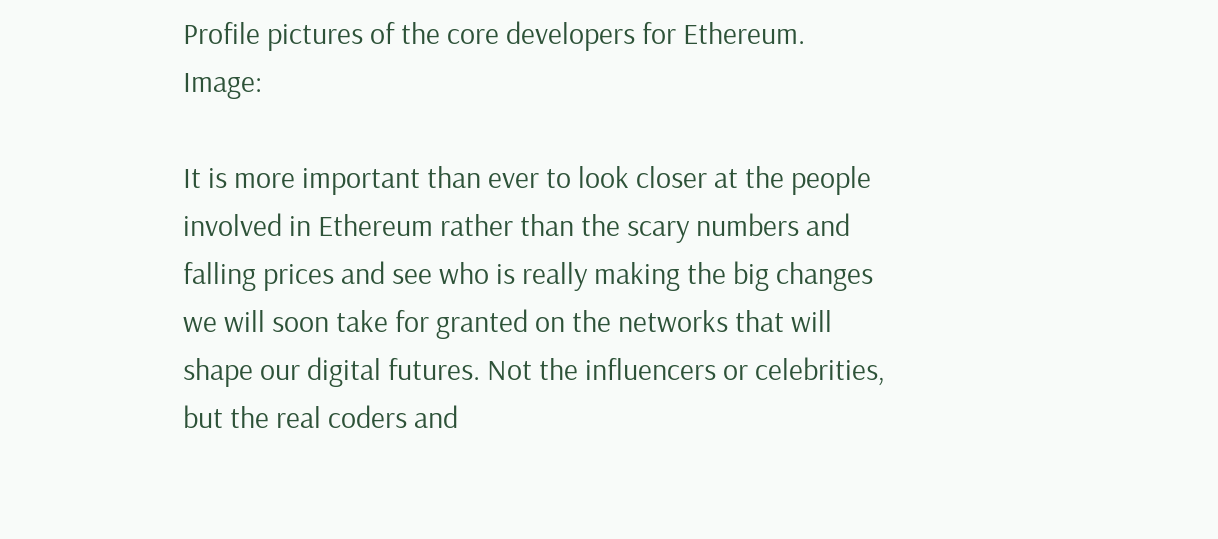Profile pictures of the core developers for Ethereum. Image:

It is more important than ever to look closer at the people involved in Ethereum rather than the scary numbers and falling prices and see who is really making the big changes we will soon take for granted on the networks that will shape our digital futures. Not the influencers or celebrities, but the real coders and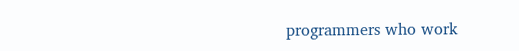programmers who work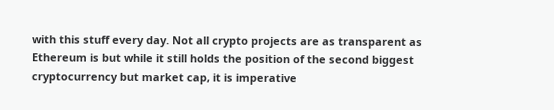with this stuff every day. Not all crypto projects are as transparent as Ethereum is but while it still holds the position of the second biggest cryptocurrency but market cap, it is imperative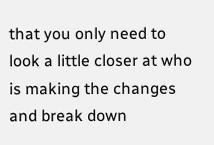that you only need to look a little closer at who is making the changes and break down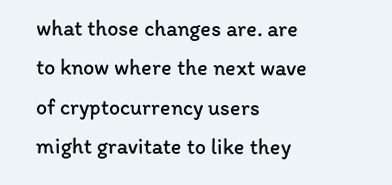what those changes are. are to know where the next wave of cryptocurrency users might gravitate to like they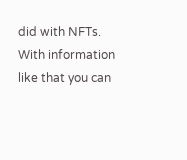did with NFTs. With information like that you can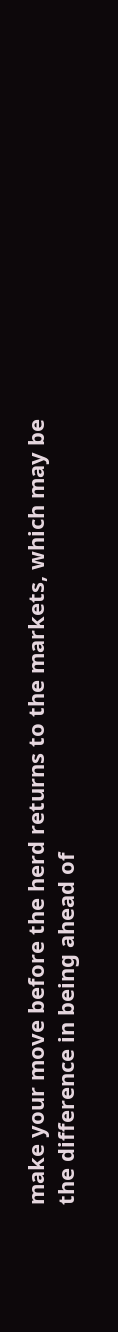make your move before the herd returns to the markets, which may be the difference in being ahead of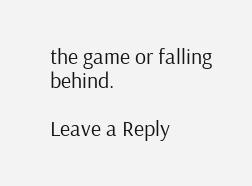the game or falling behind.

Leave a Reply